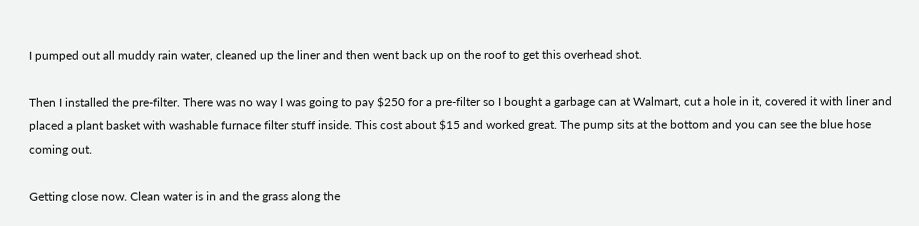I pumped out all muddy rain water, cleaned up the liner and then went back up on the roof to get this overhead shot.

Then I installed the pre-filter. There was no way I was going to pay $250 for a pre-filter so I bought a garbage can at Walmart, cut a hole in it, covered it with liner and placed a plant basket with washable furnace filter stuff inside. This cost about $15 and worked great. The pump sits at the bottom and you can see the blue hose coming out.

Getting close now. Clean water is in and the grass along the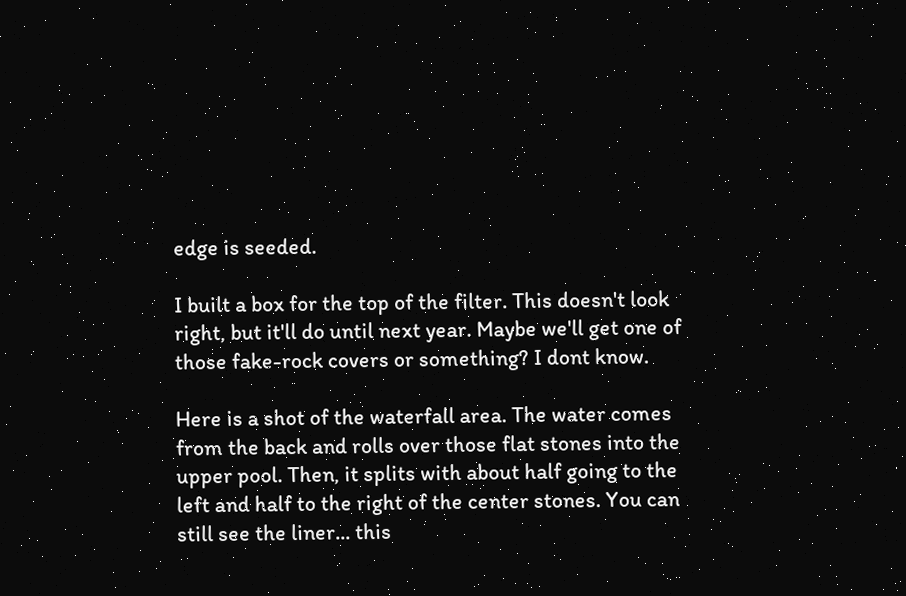edge is seeded.

I built a box for the top of the filter. This doesn't look right, but it'll do until next year. Maybe we'll get one of those fake-rock covers or something? I dont know.

Here is a shot of the waterfall area. The water comes from the back and rolls over those flat stones into the upper pool. Then, it splits with about half going to the left and half to the right of the center stones. You can still see the liner... this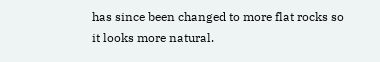has since been changed to more flat rocks so it looks more natural.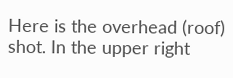Here is the overhead (roof) shot. In the upper right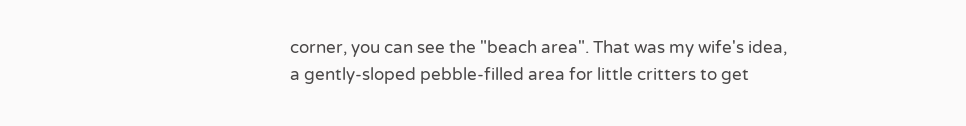corner, you can see the "beach area". That was my wife's idea, a gently-sloped pebble-filled area for little critters to get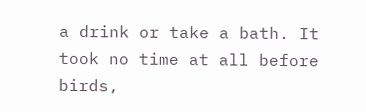a drink or take a bath. It took no time at all before birds,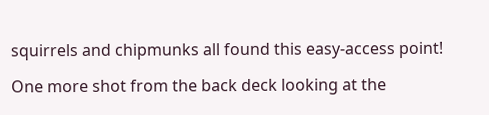squirrels and chipmunks all found this easy-access point!

One more shot from the back deck looking at the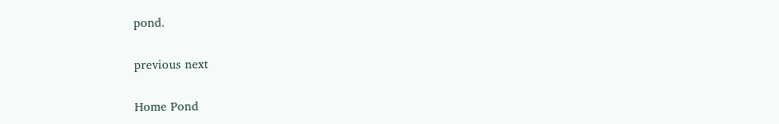pond.

previous next

Home Pond